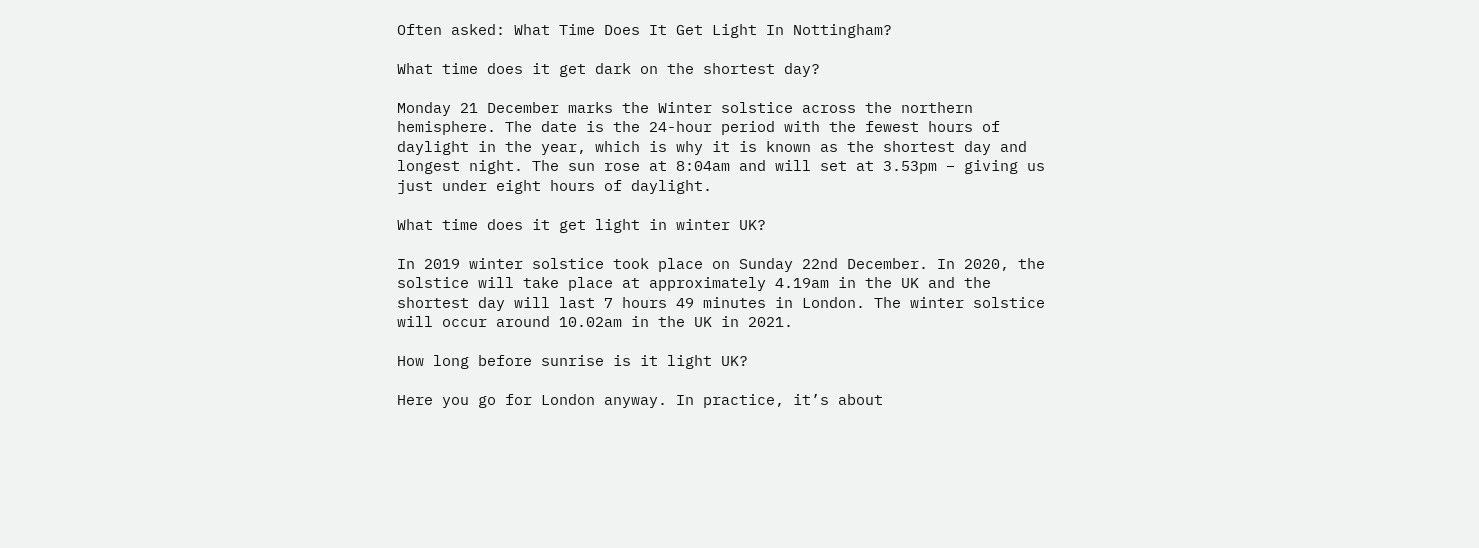Often asked: What Time Does It Get Light In Nottingham?

What time does it get dark on the shortest day?

Monday 21 December marks the Winter solstice across the northern hemisphere. The date is the 24-hour period with the fewest hours of daylight in the year, which is why it is known as the shortest day and longest night. The sun rose at 8:04am and will set at 3.53pm – giving us just under eight hours of daylight.

What time does it get light in winter UK?

In 2019 winter solstice took place on Sunday 22nd December. In 2020, the solstice will take place at approximately 4.19am in the UK and the shortest day will last 7 hours 49 minutes in London. The winter solstice will occur around 10.02am in the UK in 2021.

How long before sunrise is it light UK?

Here you go for London anyway. In practice, it’s about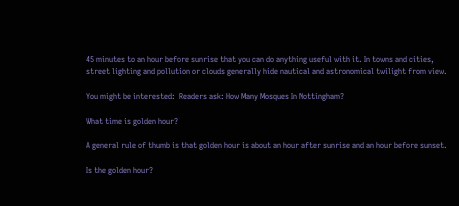45 minutes to an hour before sunrise that you can do anything useful with it. In towns and cities, street lighting and pollution or clouds generally hide nautical and astronomical twilight from view.

You might be interested:  Readers ask: How Many Mosques In Nottingham?

What time is golden hour?

A general rule of thumb is that golden hour is about an hour after sunrise and an hour before sunset.

Is the golden hour?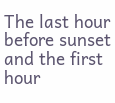The last hour before sunset and the first hour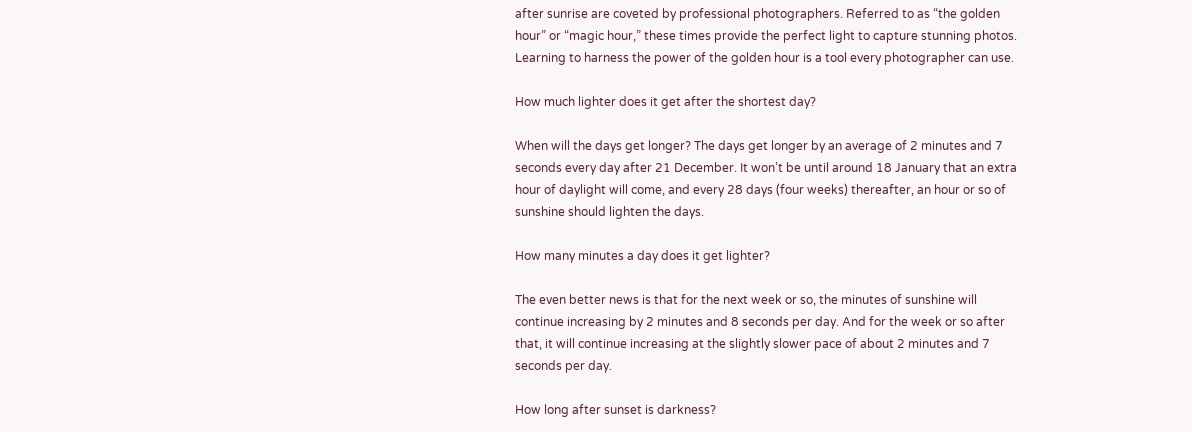after sunrise are coveted by professional photographers. Referred to as “the golden hour” or “magic hour,” these times provide the perfect light to capture stunning photos. Learning to harness the power of the golden hour is a tool every photographer can use.

How much lighter does it get after the shortest day?

When will the days get longer? The days get longer by an average of 2 minutes and 7 seconds every day after 21 December. It won’t be until around 18 January that an extra hour of daylight will come, and every 28 days (four weeks) thereafter, an hour or so of sunshine should lighten the days.

How many minutes a day does it get lighter?

The even better news is that for the next week or so, the minutes of sunshine will continue increasing by 2 minutes and 8 seconds per day. And for the week or so after that, it will continue increasing at the slightly slower pace of about 2 minutes and 7 seconds per day.

How long after sunset is darkness?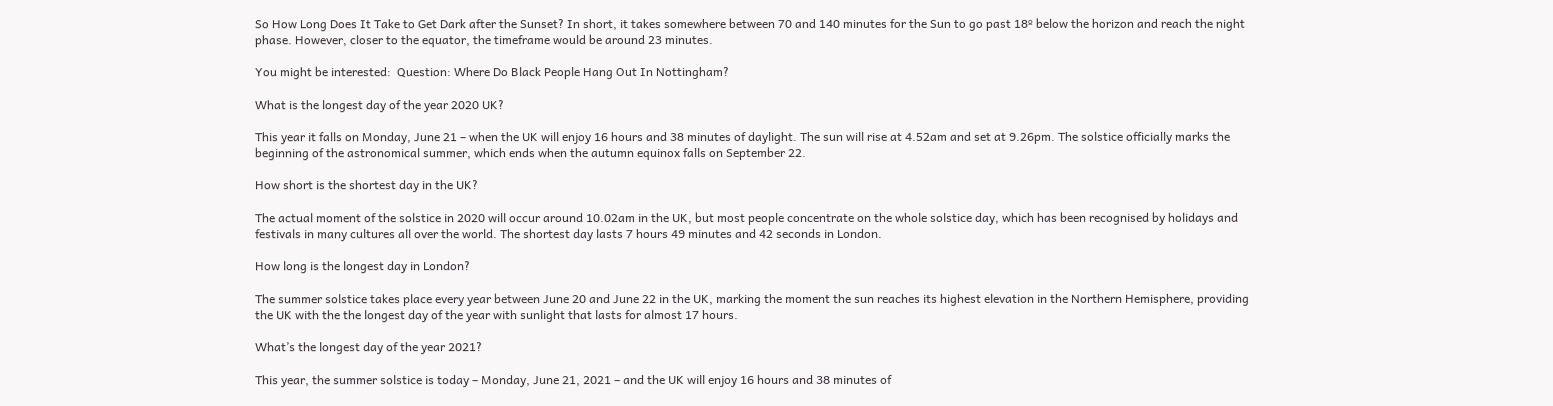So How Long Does It Take to Get Dark after the Sunset? In short, it takes somewhere between 70 and 140 minutes for the Sun to go past 18º below the horizon and reach the night phase. However, closer to the equator, the timeframe would be around 23 minutes.

You might be interested:  Question: Where Do Black People Hang Out In Nottingham?

What is the longest day of the year 2020 UK?

This year it falls on Monday, June 21 – when the UK will enjoy 16 hours and 38 minutes of daylight. The sun will rise at 4.52am and set at 9.26pm. The solstice officially marks the beginning of the astronomical summer, which ends when the autumn equinox falls on September 22.

How short is the shortest day in the UK?

The actual moment of the solstice in 2020 will occur around 10.02am in the UK, but most people concentrate on the whole solstice day, which has been recognised by holidays and festivals in many cultures all over the world. The shortest day lasts 7 hours 49 minutes and 42 seconds in London.

How long is the longest day in London?

The summer solstice takes place every year between June 20 and June 22 in the UK, marking the moment the sun reaches its highest elevation in the Northern Hemisphere, providing the UK with the the longest day of the year with sunlight that lasts for almost 17 hours.

What’s the longest day of the year 2021?

This year, the summer solstice is today – Monday, June 21, 2021 – and the UK will enjoy 16 hours and 38 minutes of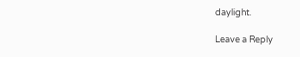daylight.

Leave a Reply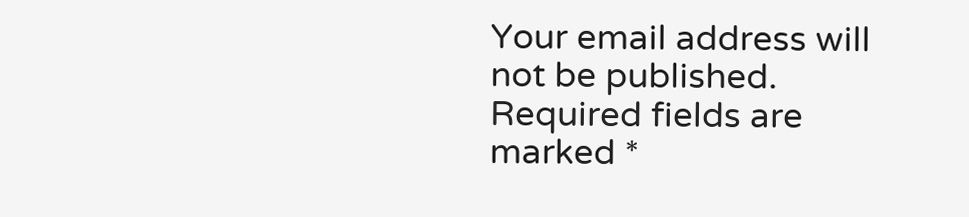Your email address will not be published. Required fields are marked *